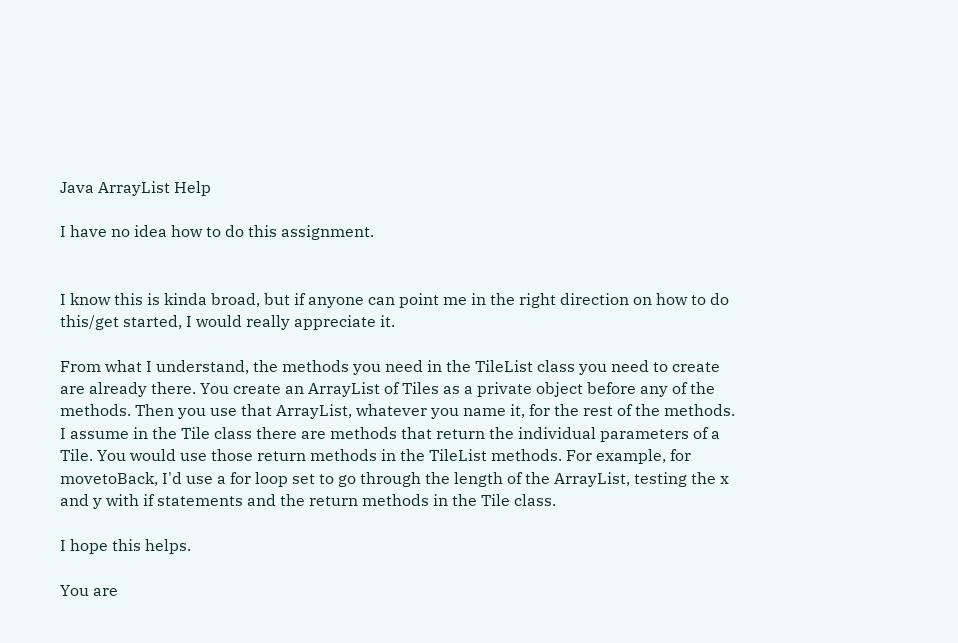Java ArrayList Help

I have no idea how to do this assignment.


I know this is kinda broad, but if anyone can point me in the right direction on how to do this/get started, I would really appreciate it.

From what I understand, the methods you need in the TileList class you need to create are already there. You create an ArrayList of Tiles as a private object before any of the methods. Then you use that ArrayList, whatever you name it, for the rest of the methods. I assume in the Tile class there are methods that return the individual parameters of a Tile. You would use those return methods in the TileList methods. For example, for movetoBack, I'd use a for loop set to go through the length of the ArrayList, testing the x and y with if statements and the return methods in the Tile class.

I hope this helps.

You are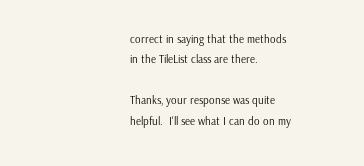correct in saying that the methods in the TileList class are there.

Thanks, your response was quite helpful.  I'll see what I can do on my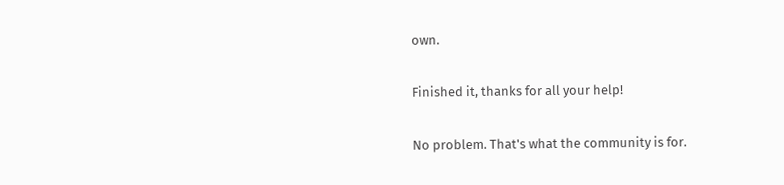own.

Finished it, thanks for all your help!

No problem. That's what the community is for.